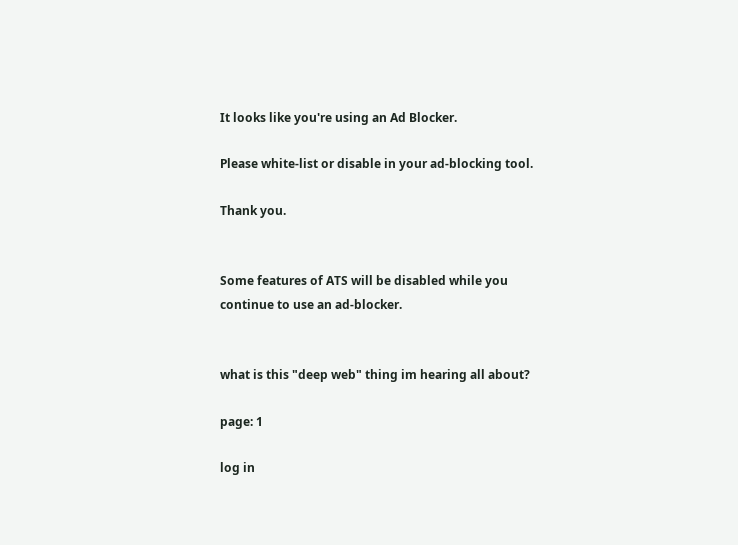It looks like you're using an Ad Blocker.

Please white-list or disable in your ad-blocking tool.

Thank you.


Some features of ATS will be disabled while you continue to use an ad-blocker.


what is this "deep web" thing im hearing all about?

page: 1

log in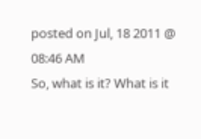posted on Jul, 18 2011 @ 08:46 AM
So, what is it? What is it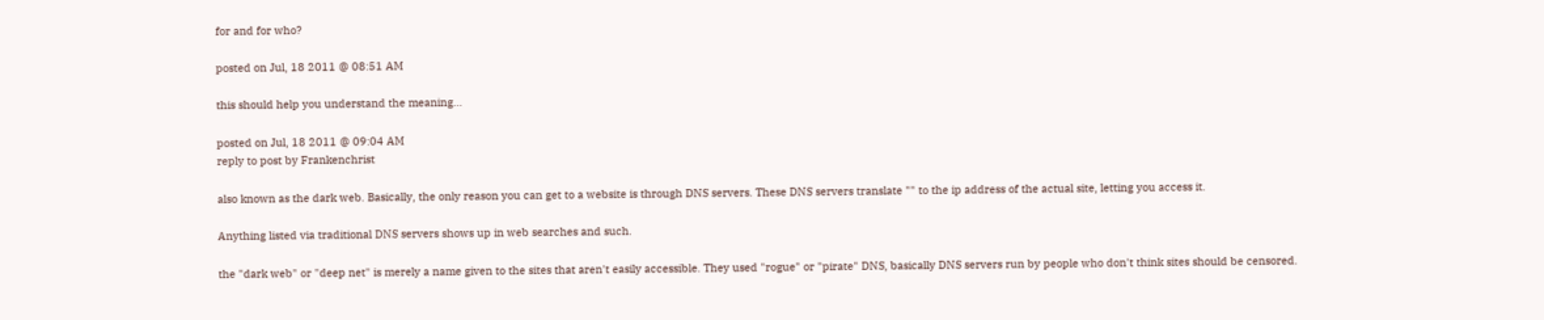for and for who?

posted on Jul, 18 2011 @ 08:51 AM

this should help you understand the meaning...

posted on Jul, 18 2011 @ 09:04 AM
reply to post by Frankenchrist

also known as the dark web. Basically, the only reason you can get to a website is through DNS servers. These DNS servers translate "" to the ip address of the actual site, letting you access it.

Anything listed via traditional DNS servers shows up in web searches and such.

the "dark web" or "deep net" is merely a name given to the sites that aren't easily accessible. They used "rogue" or "pirate" DNS, basically DNS servers run by people who don't think sites should be censored.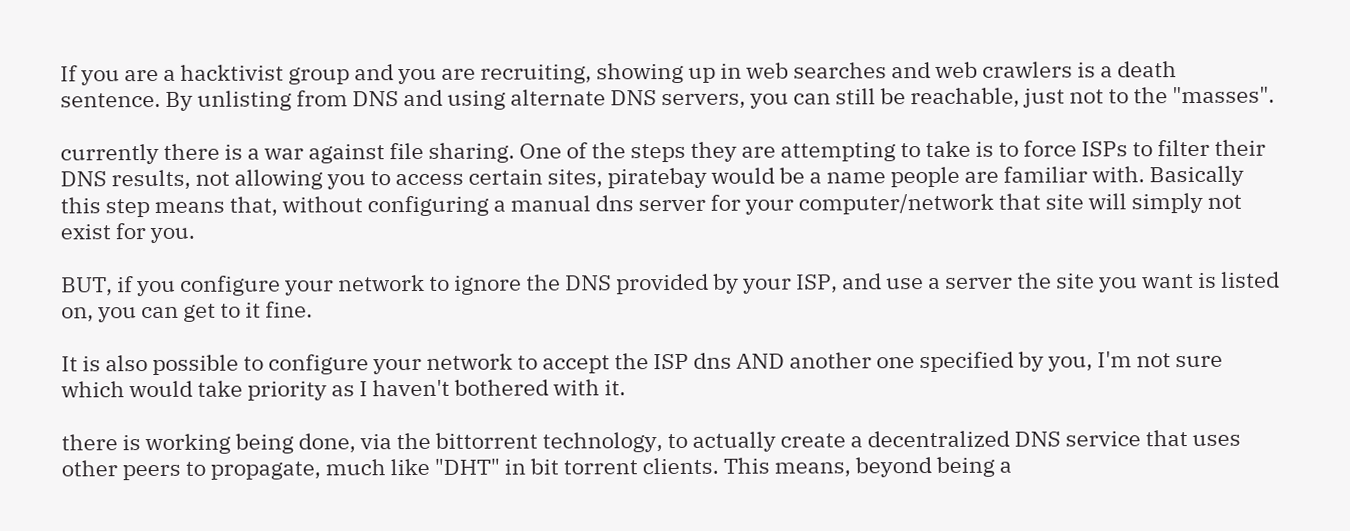If you are a hacktivist group and you are recruiting, showing up in web searches and web crawlers is a death sentence. By unlisting from DNS and using alternate DNS servers, you can still be reachable, just not to the "masses".

currently there is a war against file sharing. One of the steps they are attempting to take is to force ISPs to filter their DNS results, not allowing you to access certain sites, piratebay would be a name people are familiar with. Basically this step means that, without configuring a manual dns server for your computer/network that site will simply not exist for you.

BUT, if you configure your network to ignore the DNS provided by your ISP, and use a server the site you want is listed on, you can get to it fine.

It is also possible to configure your network to accept the ISP dns AND another one specified by you, I'm not sure which would take priority as I haven't bothered with it.

there is working being done, via the bittorrent technology, to actually create a decentralized DNS service that uses other peers to propagate, much like "DHT" in bit torrent clients. This means, beyond being a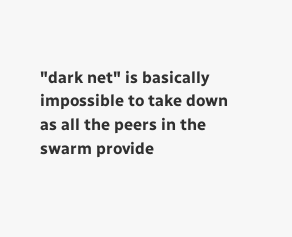"dark net" is basically impossible to take down as all the peers in the swarm provide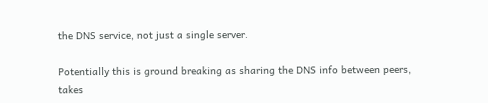the DNS service, not just a single server.

Potentially this is ground breaking as sharing the DNS info between peers, takes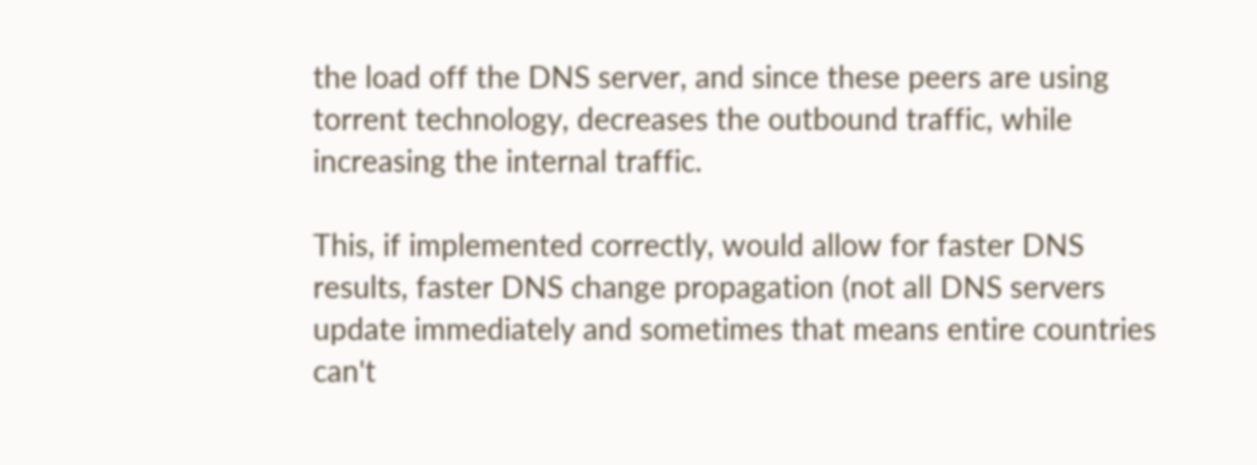the load off the DNS server, and since these peers are using torrent technology, decreases the outbound traffic, while increasing the internal traffic.

This, if implemented correctly, would allow for faster DNS results, faster DNS change propagation (not all DNS servers update immediately and sometimes that means entire countries can't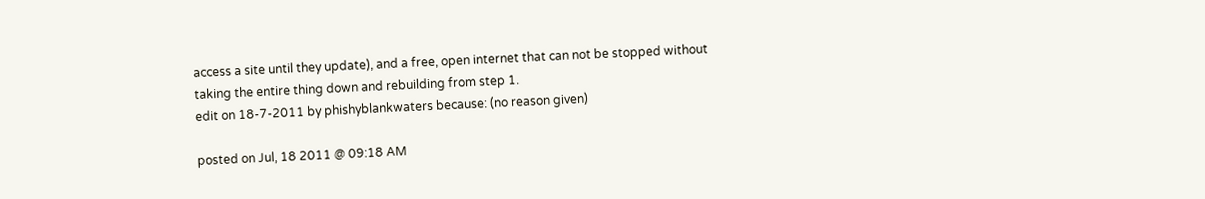access a site until they update), and a free, open internet that can not be stopped without taking the entire thing down and rebuilding from step 1.
edit on 18-7-2011 by phishyblankwaters because: (no reason given)

posted on Jul, 18 2011 @ 09:18 AM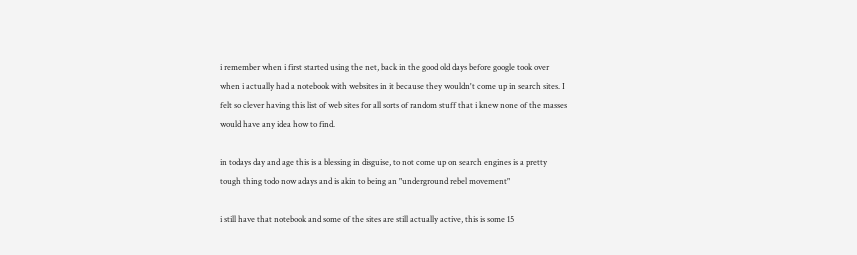i remember when i first started using the net, back in the good old days before google took over when i actually had a notebook with websites in it because they wouldn't come up in search sites. I felt so clever having this list of web sites for all sorts of random stuff that i knew none of the masses would have any idea how to find.

in todays day and age this is a blessing in disguise, to not come up on search engines is a pretty tough thing todo now adays and is akin to being an "underground rebel movement"

i still have that notebook and some of the sites are still actually active, this is some 15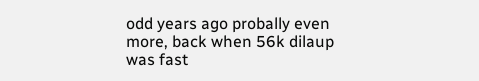odd years ago probally even more, back when 56k dilaup was fast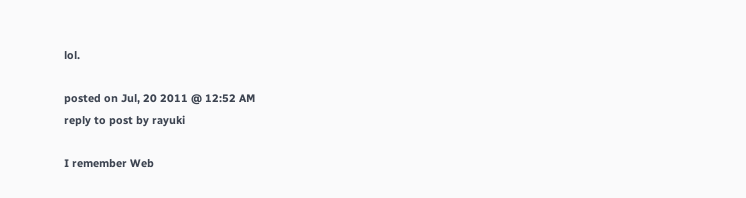lol.

posted on Jul, 20 2011 @ 12:52 AM
reply to post by rayuki

I remember Web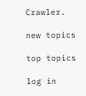Crawler.

new topics

top topics

log in